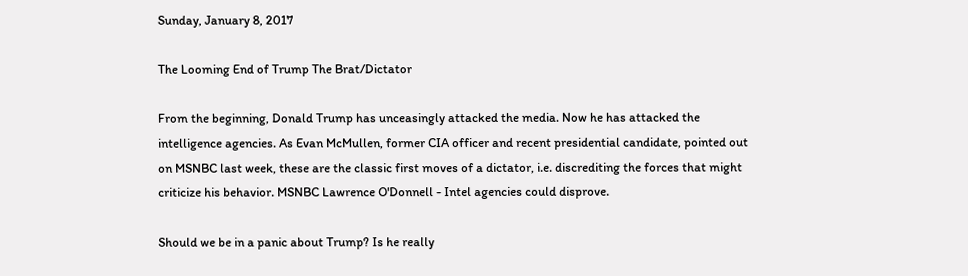Sunday, January 8, 2017

The Looming End of Trump The Brat/Dictator

From the beginning, Donald Trump has unceasingly attacked the media. Now he has attacked the intelligence agencies. As Evan McMullen, former CIA officer and recent presidential candidate, pointed out on MSNBC last week, these are the classic first moves of a dictator, i.e. discrediting the forces that might criticize his behavior. MSNBC Lawrence O'Donnell - Intel agencies could disprove.

Should we be in a panic about Trump? Is he really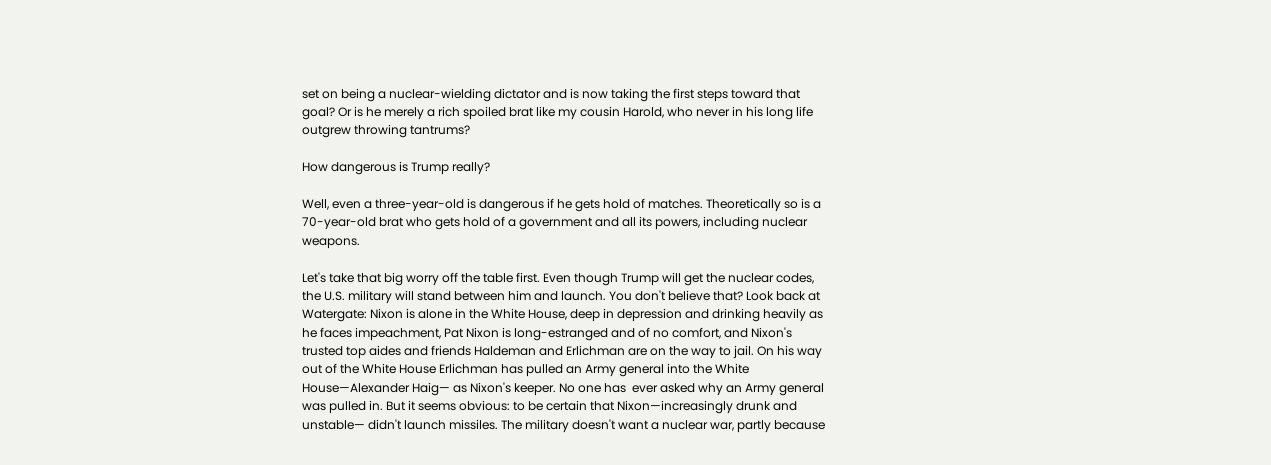set on being a nuclear-wielding dictator and is now taking the first steps toward that goal? Or is he merely a rich spoiled brat like my cousin Harold, who never in his long life outgrew throwing tantrums?

How dangerous is Trump really?

Well, even a three-year-old is dangerous if he gets hold of matches. Theoretically so is a 70-year-old brat who gets hold of a government and all its powers, including nuclear weapons.

Let's take that big worry off the table first. Even though Trump will get the nuclear codes, the U.S. military will stand between him and launch. You don't believe that? Look back at Watergate: Nixon is alone in the White House, deep in depression and drinking heavily as he faces impeachment, Pat Nixon is long-estranged and of no comfort, and Nixon's trusted top aides and friends Haldeman and Erlichman are on the way to jail. On his way out of the White House Erlichman has pulled an Army general into the White House—Alexander Haig— as Nixon's keeper. No one has  ever asked why an Army general was pulled in. But it seems obvious: to be certain that Nixon—increasingly drunk and unstable— didn't launch missiles. The military doesn't want a nuclear war, partly because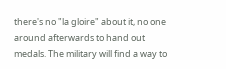there's no "la gloire" about it, no one around afterwards to hand out medals. The military will find a way to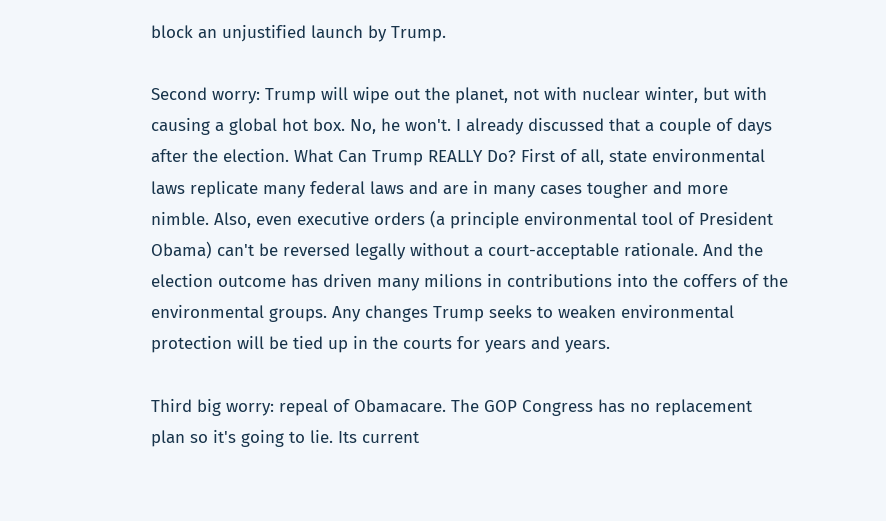block an unjustified launch by Trump.

Second worry: Trump will wipe out the planet, not with nuclear winter, but with causing a global hot box. No, he won't. I already discussed that a couple of days after the election. What Can Trump REALLY Do? First of all, state environmental laws replicate many federal laws and are in many cases tougher and more nimble. Also, even executive orders (a principle environmental tool of President Obama) can't be reversed legally without a court-acceptable rationale. And the election outcome has driven many milions in contributions into the coffers of the environmental groups. Any changes Trump seeks to weaken environmental protection will be tied up in the courts for years and years.

Third big worry: repeal of Obamacare. The GOP Congress has no replacement plan so it's going to lie. Its current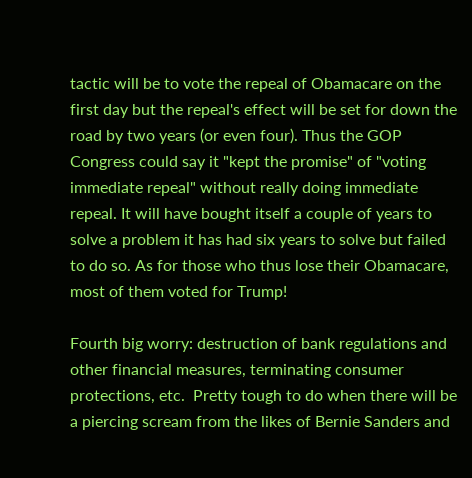tactic will be to vote the repeal of Obamacare on the first day but the repeal's effect will be set for down the road by two years (or even four). Thus the GOP Congress could say it "kept the promise" of "voting immediate repeal" without really doing immediate repeal. It will have bought itself a couple of years to solve a problem it has had six years to solve but failed to do so. As for those who thus lose their Obamacare, most of them voted for Trump!

Fourth big worry: destruction of bank regulations and other financial measures, terminating consumer protections, etc.  Pretty tough to do when there will be a piercing scream from the likes of Bernie Sanders and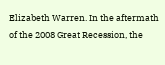Elizabeth Warren. In the aftermath of the 2008 Great Recession, the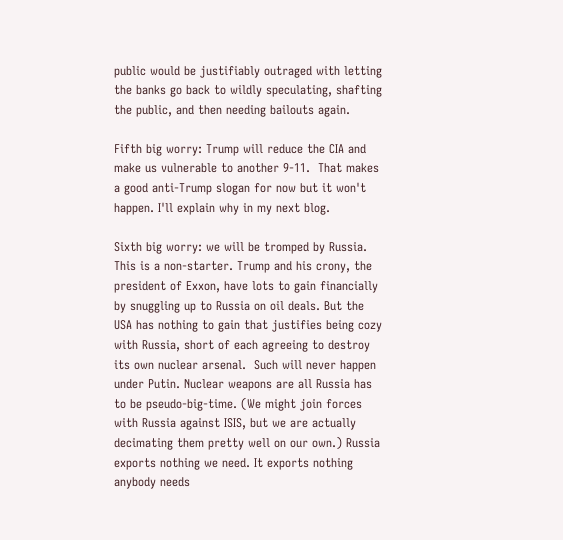public would be justifiably outraged with letting the banks go back to wildly speculating, shafting the public, and then needing bailouts again.

Fifth big worry: Trump will reduce the CIA and make us vulnerable to another 9-11.  That makes a good anti-Trump slogan for now but it won't happen. I'll explain why in my next blog.

Sixth big worry: we will be tromped by Russia. This is a non-starter. Trump and his crony, the president of Exxon, have lots to gain financially by snuggling up to Russia on oil deals. But the USA has nothing to gain that justifies being cozy with Russia, short of each agreeing to destroy its own nuclear arsenal.  Such will never happen under Putin. Nuclear weapons are all Russia has to be pseudo-big-time. (We might join forces with Russia against ISIS, but we are actually decimating them pretty well on our own.) Russia exports nothing we need. It exports nothing anybody needs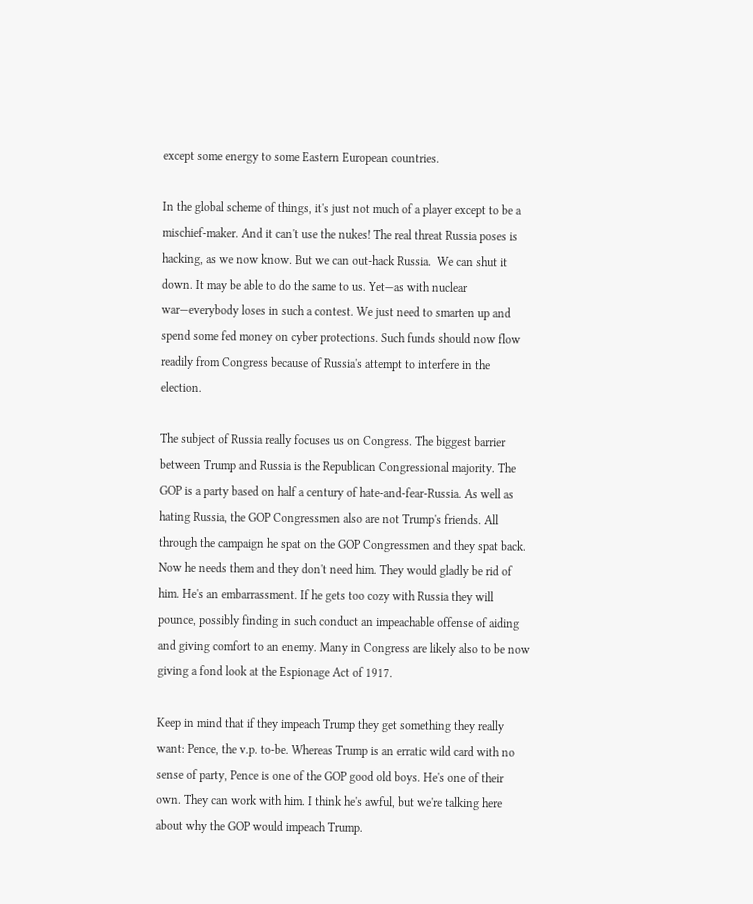except some energy to some Eastern European countries.

In the global scheme of things, it's just not much of a player except to be a mischief-maker. And it can't use the nukes! The real threat Russia poses is hacking, as we now know. But we can out-hack Russia.  We can shut it down. It may be able to do the same to us. Yet—as with nuclear war—everybody loses in such a contest. We just need to smarten up and spend some fed money on cyber protections. Such funds should now flow readily from Congress because of Russia's attempt to interfere in the election.

The subject of Russia really focuses us on Congress. The biggest barrier between Trump and Russia is the Republican Congressional majority. The GOP is a party based on half a century of hate-and-fear-Russia. As well as hating Russia, the GOP Congressmen also are not Trump's friends. All through the campaign he spat on the GOP Congressmen and they spat back. Now he needs them and they don't need him. They would gladly be rid of him. He's an embarrassment. If he gets too cozy with Russia they will pounce, possibly finding in such conduct an impeachable offense of aiding and giving comfort to an enemy. Many in Congress are likely also to be now giving a fond look at the Espionage Act of 1917.

Keep in mind that if they impeach Trump they get something they really want: Pence, the v.p. to-be. Whereas Trump is an erratic wild card with no sense of party, Pence is one of the GOP good old boys. He's one of their own. They can work with him. I think he's awful, but we're talking here about why the GOP would impeach Trump.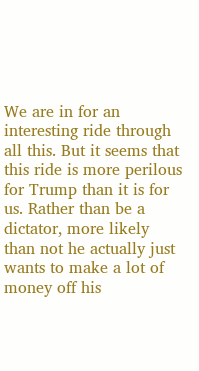We are in for an interesting ride through all this. But it seems that this ride is more perilous for Trump than it is for us. Rather than be a dictator, more likely than not he actually just wants to make a lot of money off his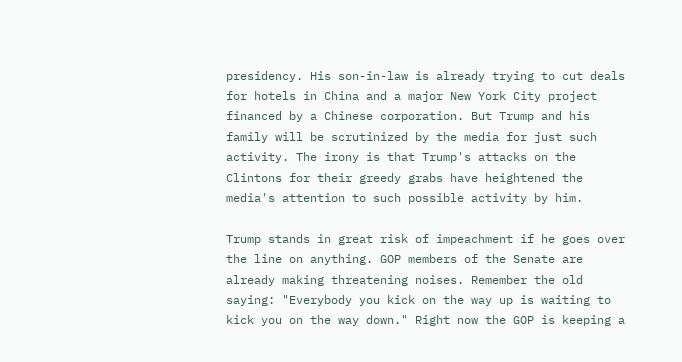presidency. His son-in-law is already trying to cut deals for hotels in China and a major New York City project financed by a Chinese corporation. But Trump and his family will be scrutinized by the media for just such activity. The irony is that Trump's attacks on the Clintons for their greedy grabs have heightened the media's attention to such possible activity by him.

Trump stands in great risk of impeachment if he goes over the line on anything. GOP members of the Senate are already making threatening noises. Remember the old saying: "Everybody you kick on the way up is waiting to kick you on the way down." Right now the GOP is keeping a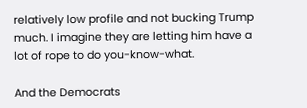relatively low profile and not bucking Trump much. I imagine they are letting him have a lot of rope to do you-know-what.

And the Democrats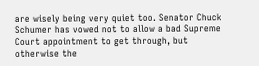are wisely being very quiet too. Senator Chuck Schumer has vowed not to allow a bad Supreme Court appointment to get through, but otherwise the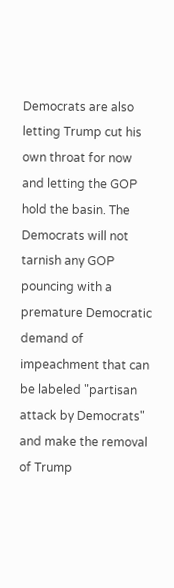Democrats are also letting Trump cut his own throat for now and letting the GOP hold the basin. The Democrats will not tarnish any GOP pouncing with a premature Democratic demand of impeachment that can be labeled "partisan attack by Democrats" and make the removal of Trump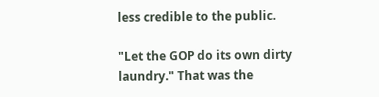less credible to the public.

"Let the GOP do its own dirty laundry." That was the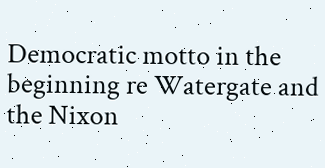Democratic motto in the beginning re Watergate and the Nixon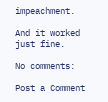impeachment.

And it worked just fine.

No comments:

Post a Comment